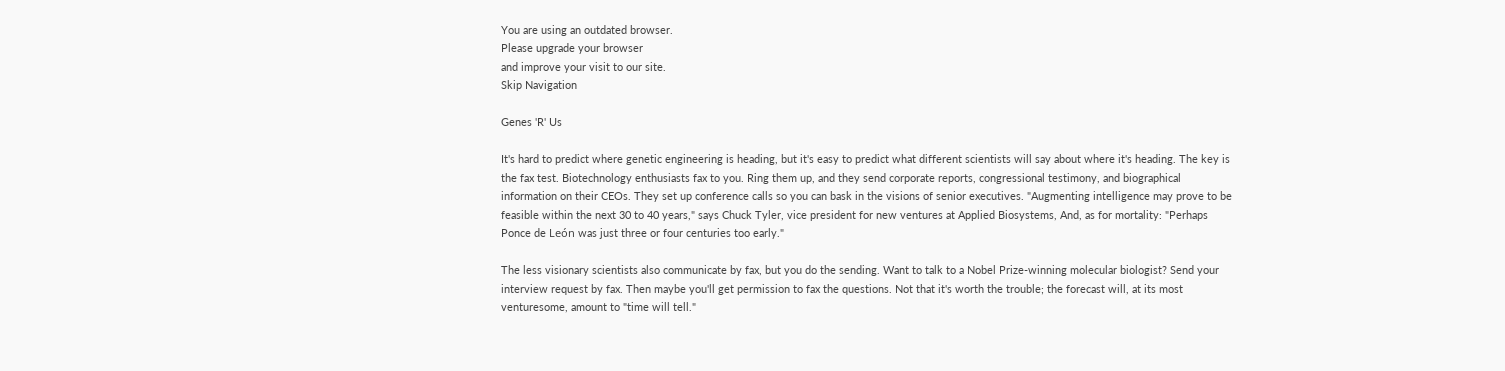You are using an outdated browser.
Please upgrade your browser
and improve your visit to our site.
Skip Navigation

Genes 'R' Us

It's hard to predict where genetic engineering is heading, but it's easy to predict what different scientists will say about where it's heading. The key is the fax test. Biotechnology enthusiasts fax to you. Ring them up, and they send corporate reports, congressional testimony, and biographical information on their CEOs. They set up conference calls so you can bask in the visions of senior executives. "Augmenting intelligence may prove to be feasible within the next 30 to 40 years," says Chuck Tyler, vice president for new ventures at Applied Biosystems, And, as for mortality: "Perhaps Ponce de León was just three or four centuries too early."

The less visionary scientists also communicate by fax, but you do the sending. Want to talk to a Nobel Prize-winning molecular biologist? Send your interview request by fax. Then maybe you'll get permission to fax the questions. Not that it's worth the trouble; the forecast will, at its most venturesome, amount to "time will tell."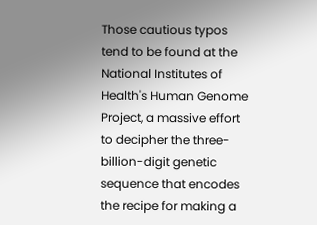Those cautious typos tend to be found at the National Institutes of Health's Human Genome Project, a massive effort to decipher the three-billion-digit genetic sequence that encodes the recipe for making a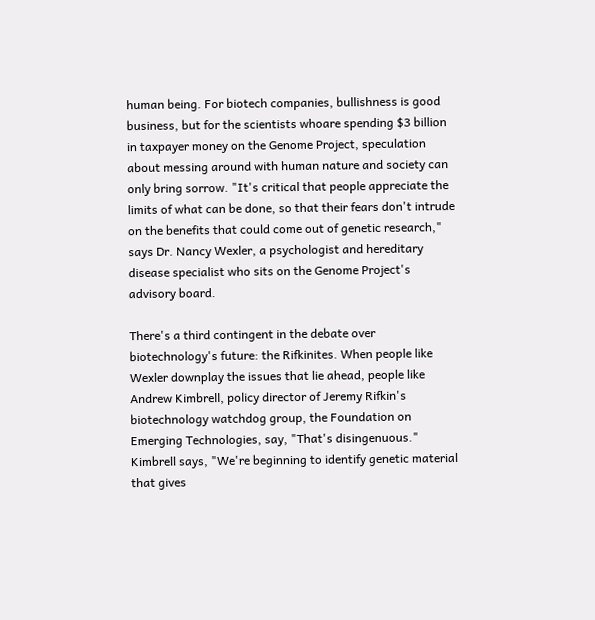human being. For biotech companies, bullishness is good business, but for the scientists whoare spending $3 billion in taxpayer money on the Genome Project, speculation about messing around with human nature and society can only bring sorrow. "It's critical that people appreciate the limits of what can be done, so that their fears don't intrude on the benefits that could come out of genetic research," says Dr. Nancy Wexler, a psychologist and hereditary disease specialist who sits on the Genome Project's advisory board.

There's a third contingent in the debate over biotechnology's future: the Rifkinites. When people like Wexler downplay the issues that lie ahead, people like Andrew Kimbrell, policy director of Jeremy Rifkin's biotechnology watchdog group, the Foundation on Emerging Technologies, say, "That's disingenuous." Kimbrell says, "We're beginning to identify genetic material that gives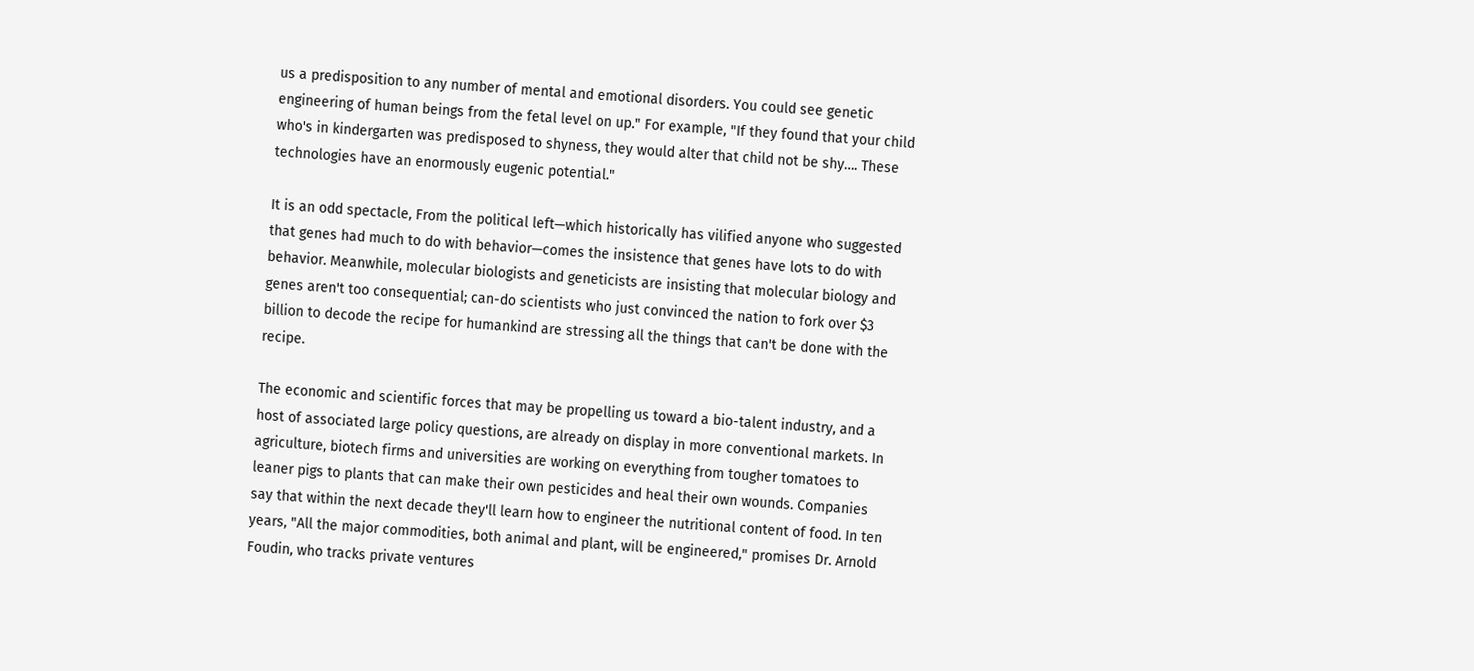us a predisposition to any number of mental and emotional disorders. You could see genetic engineering of human beings from the fetal level on up." For example, "If they found that your child who's in kindergarten was predisposed to shyness, they would alter that child not be shy…. These technologies have an enormously eugenic potential."

It is an odd spectacle, From the political left—which historically has vilified anyone who suggested that genes had much to do with behavior—comes the insistence that genes have lots to do with behavior. Meanwhile, molecular biologists and geneticists are insisting that molecular biology and genes aren't too consequential; can-do scientists who just convinced the nation to fork over $3 billion to decode the recipe for humankind are stressing all the things that can't be done with the recipe.

The economic and scientific forces that may be propelling us toward a bio-talent industry, and a host of associated large policy questions, are already on display in more conventional markets. In agriculture, biotech firms and universities are working on everything from tougher tomatoes to leaner pigs to plants that can make their own pesticides and heal their own wounds. Companies say that within the next decade they'll learn how to engineer the nutritional content of food. In ten years, "All the major commodities, both animal and plant, will be engineered," promises Dr. Arnold Foudin, who tracks private ventures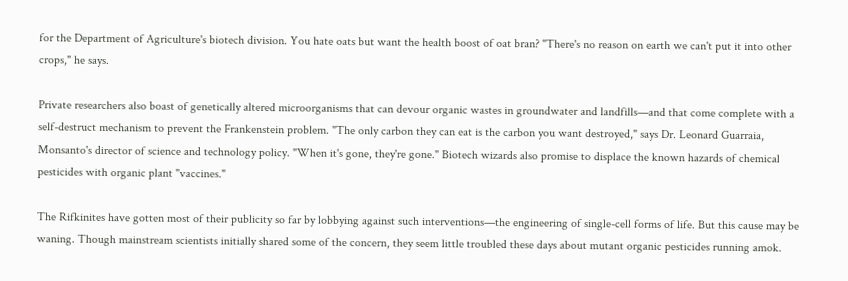for the Department of Agriculture's biotech division. You hate oats but want the health boost of oat bran? "There's no reason on earth we can't put it into other crops," he says.

Private researchers also boast of genetically altered microorganisms that can devour organic wastes in groundwater and landfills—and that come complete with a self-destruct mechanism to prevent the Frankenstein problem. "The only carbon they can eat is the carbon you want destroyed," says Dr. Leonard Guarraia, Monsanto's director of science and technology policy. "When it's gone, they're gone." Biotech wizards also promise to displace the known hazards of chemical pesticides with organic plant "vaccines."

The Rifkinites have gotten most of their publicity so far by lobbying against such interventions—the engineering of single-cell forms of life. But this cause may be waning. Though mainstream scientists initially shared some of the concern, they seem little troubled these days about mutant organic pesticides running amok.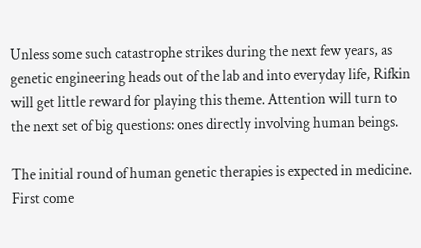Unless some such catastrophe strikes during the next few years, as genetic engineering heads out of the lab and into everyday life, Rifkin will get little reward for playing this theme. Attention will turn to the next set of big questions: ones directly involving human beings.

The initial round of human genetic therapies is expected in medicine. First come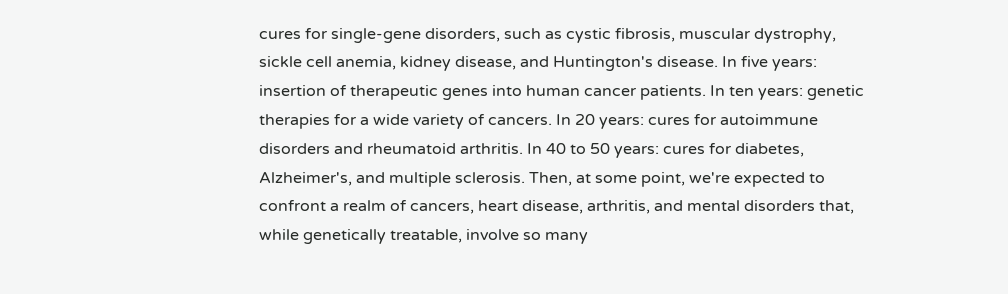cures for single-gene disorders, such as cystic fibrosis, muscular dystrophy, sickle cell anemia, kidney disease, and Huntington's disease. In five years: insertion of therapeutic genes into human cancer patients. In ten years: genetic therapies for a wide variety of cancers. In 20 years: cures for autoimmune disorders and rheumatoid arthritis. In 40 to 50 years: cures for diabetes, Alzheimer's, and multiple sclerosis. Then, at some point, we're expected to confront a realm of cancers, heart disease, arthritis, and mental disorders that, while genetically treatable, involve so many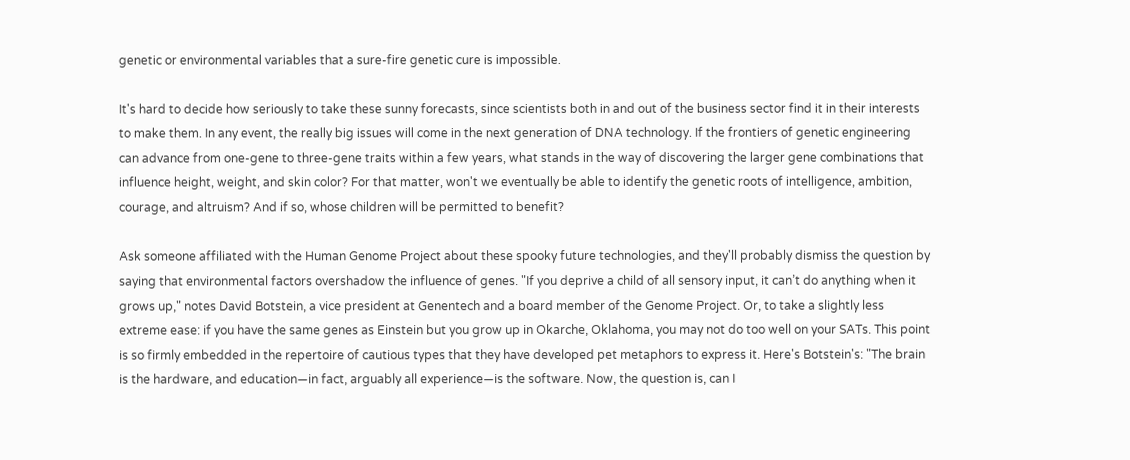genetic or environmental variables that a sure-fire genetic cure is impossible.

It's hard to decide how seriously to take these sunny forecasts, since scientists both in and out of the business sector find it in their interests to make them. In any event, the really big issues will come in the next generation of DNA technology. If the frontiers of genetic engineering can advance from one-gene to three-gene traits within a few years, what stands in the way of discovering the larger gene combinations that influence height, weight, and skin color? For that matter, won't we eventually be able to identify the genetic roots of intelligence, ambition, courage, and altruism? And if so, whose children will be permitted to benefit?

Ask someone affiliated with the Human Genome Project about these spooky future technologies, and they'll probably dismiss the question by saying that environmental factors overshadow the influence of genes. "If you deprive a child of all sensory input, it can’t do anything when it grows up," notes David Botstein, a vice president at Genentech and a board member of the Genome Project. Or, to take a slightly less extreme ease: if you have the same genes as Einstein but you grow up in Okarche, Oklahoma, you may not do too well on your SATs. This point is so firmly embedded in the repertoire of cautious types that they have developed pet metaphors to express it. Here's Botstein's: "The brain is the hardware, and education—in fact, arguably all experience—is the software. Now, the question is, can I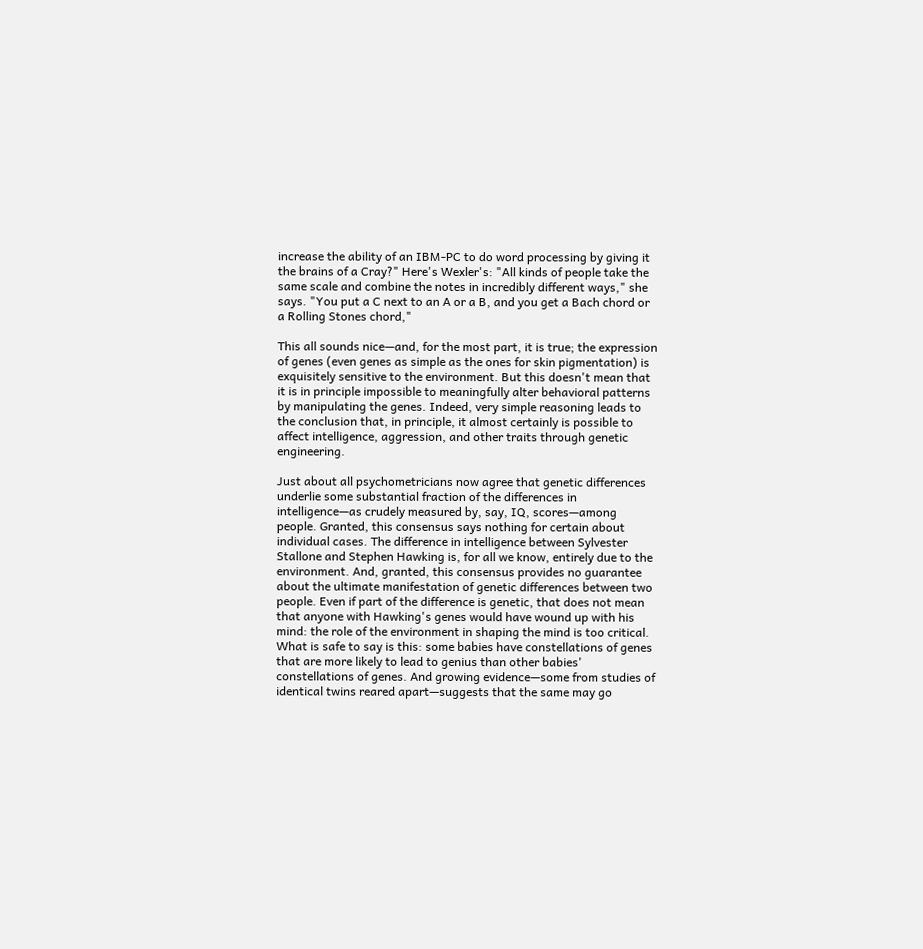increase the ability of an IBM-PC to do word processing by giving it the brains of a Cray?" Here's Wexler's: "All kinds of people take the same scale and combine the notes in incredibly different ways," she says. "You put a C next to an A or a B, and you get a Bach chord or a Rolling Stones chord,"

This all sounds nice—and, for the most part, it is true; the expression of genes (even genes as simple as the ones for skin pigmentation) is exquisitely sensitive to the environment. But this doesn't mean that it is in principle impossible to meaningfully alter behavioral patterns by manipulating the genes. Indeed, very simple reasoning leads to the conclusion that, in principle, it almost certainly is possible to affect intelligence, aggression, and other traits through genetic engineering.

Just about all psychometricians now agree that genetic differences underlie some substantial fraction of the differences in intelligence—as crudely measured by, say, IQ, scores—among people. Granted, this consensus says nothing for certain about individual cases. The difference in intelligence between Sylvester Stallone and Stephen Hawking is, for all we know, entirely due to the environment. And, granted, this consensus provides no guarantee about the ultimate manifestation of genetic differences between two people. Even if part of the difference is genetic, that does not mean that anyone with Hawking's genes would have wound up with his mind: the role of the environment in shaping the mind is too critical. What is safe to say is this: some babies have constellations of genes that are more likely to lead to genius than other babies' constellations of genes. And growing evidence—some from studies of identical twins reared apart—suggests that the same may go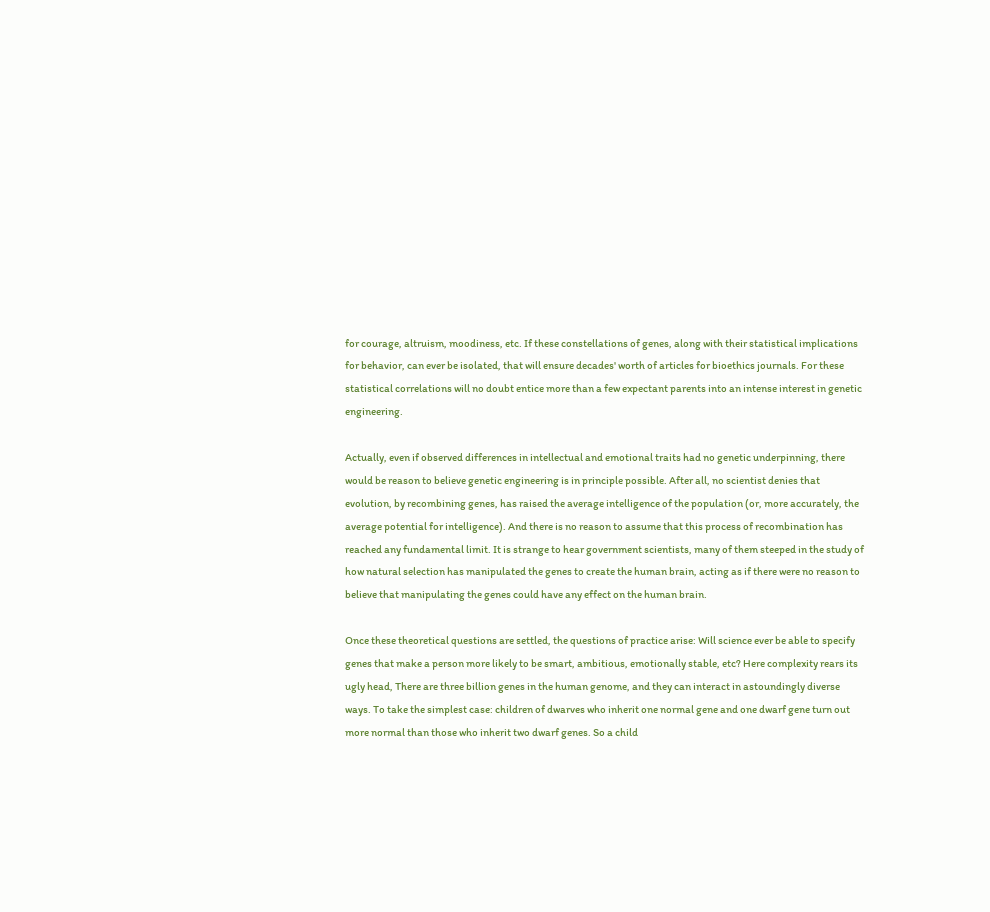for courage, altruism, moodiness, etc. If these constellations of genes, along with their statistical implications for behavior, can ever be isolated, that will ensure decades' worth of articles for bioethics journals. For these statistical correlations will no doubt entice more than a few expectant parents into an intense interest in genetic engineering.

Actually, even if observed differences in intellectual and emotional traits had no genetic underpinning, there would be reason to believe genetic engineering is in principle possible. After all, no scientist denies that evolution, by recombining genes, has raised the average intelligence of the population (or, more accurately, the average potential for intelligence). And there is no reason to assume that this process of recombination has reached any fundamental limit. It is strange to hear government scientists, many of them steeped in the study of how natural selection has manipulated the genes to create the human brain, acting as if there were no reason to believe that manipulating the genes could have any effect on the human brain.

Once these theoretical questions are settled, the questions of practice arise: Will science ever be able to specify genes that make a person more likely to be smart, ambitious, emotionally stable, etc? Here complexity rears its ugly head, There are three billion genes in the human genome, and they can interact in astoundingly diverse ways. To take the simplest case: children of dwarves who inherit one normal gene and one dwarf gene turn out more normal than those who inherit two dwarf genes. So a child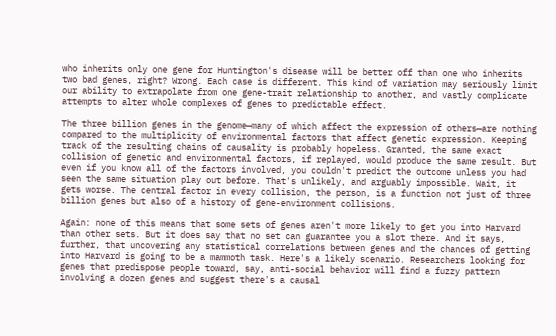who inherits only one gene for Huntington's disease will be better off than one who inherits two bad genes, right? Wrong. Each case is different. This kind of variation may seriously limit our ability to extrapolate from one gene-trait relationship to another, and vastly complicate attempts to alter whole complexes of genes to predictable effect.

The three billion genes in the genome—many of which affect the expression of others—are nothing compared to the multiplicity of environmental factors that affect genetic expression. Keeping track of the resulting chains of causality is probably hopeless. Granted, the same exact collision of genetic and environmental factors, if replayed, would produce the same result. But even if you know all of the factors involved, you couldn't predict the outcome unless you had seen the same situation play out before. That's unlikely, and arguably impossible. Wait, it gets worse. The central factor in every collision, the person, is a function not just of three billion genes but also of a history of gene-environment collisions.

Again: none of this means that some sets of genes aren't more likely to get you into Harvard than other sets. But it does say that no set can guarantee you a slot there. And it says, further, that uncovering any statistical correlations between genes and the chances of getting into Harvard is going to be a mammoth task. Here's a likely scenario. Researchers looking for genes that predispose people toward, say, anti-social behavior will find a fuzzy pattern involving a dozen genes and suggest there's a causal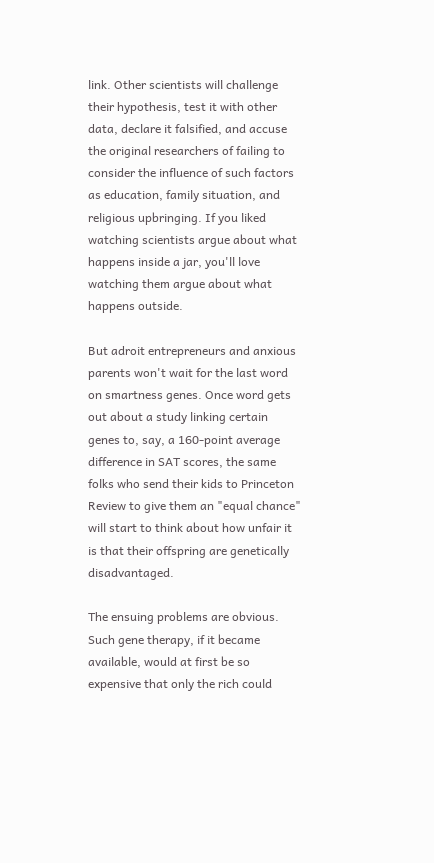link. Other scientists will challenge their hypothesis, test it with other data, declare it falsified, and accuse the original researchers of failing to consider the influence of such factors as education, family situation, and religious upbringing. If you liked watching scientists argue about what happens inside a jar, you'll love watching them argue about what happens outside.

But adroit entrepreneurs and anxious parents won't wait for the last word on smartness genes. Once word gets out about a study linking certain genes to, say, a 160-point average difference in SAT scores, the same folks who send their kids to Princeton Review to give them an "equal chance" will start to think about how unfair it is that their offspring are genetically disadvantaged.

The ensuing problems are obvious. Such gene therapy, if it became available, would at first be so expensive that only the rich could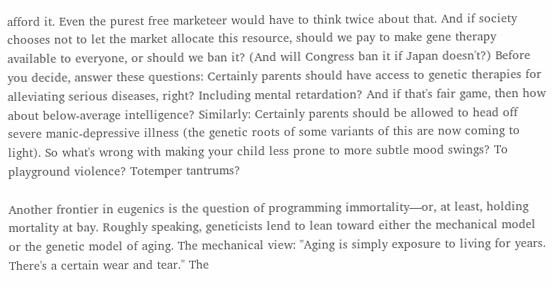afford it. Even the purest free marketeer would have to think twice about that. And if society chooses not to let the market allocate this resource, should we pay to make gene therapy available to everyone, or should we ban it? (And will Congress ban it if Japan doesn't?) Before you decide, answer these questions: Certainly parents should have access to genetic therapies for alleviating serious diseases, right? Including mental retardation? And if that's fair game, then how about below-average intelligence? Similarly: Certainly parents should be allowed to head off severe manic-depressive illness (the genetic roots of some variants of this are now coming to light). So what's wrong with making your child less prone to more subtle mood swings? To playground violence? Totemper tantrums?

Another frontier in eugenics is the question of programming immortality—or, at least, holding mortality at bay. Roughly speaking, geneticists lend to lean toward either the mechanical model or the genetic model of aging. The mechanical view: "Aging is simply exposure to living for years. There's a certain wear and tear." The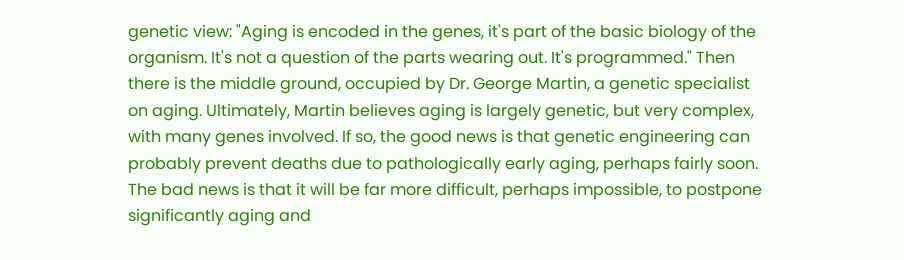genetic view: "Aging is encoded in the genes, it's part of the basic biology of the organism. It's not a question of the parts wearing out. It's programmed." Then there is the middle ground, occupied by Dr. George Martin, a genetic specialist on aging. Ultimately, Martin believes aging is largely genetic, but very complex, with many genes involved. If so, the good news is that genetic engineering can probably prevent deaths due to pathologically early aging, perhaps fairly soon. The bad news is that it will be far more difficult, perhaps impossible, to postpone significantly aging and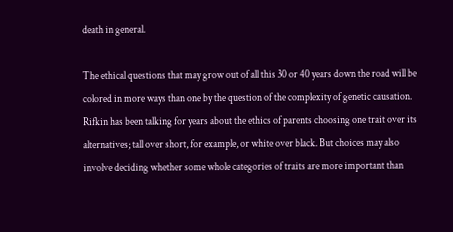death in general.

The ethical questions that may grow out of all this 30 or 40 years down the road will be colored in more ways than one by the question of the complexity of genetic causation. Rifkin has been talking for years about the ethics of parents choosing one trait over its alternatives; tall over short, for example, or white over black. But choices may also involve deciding whether some whole categories of traits are more important than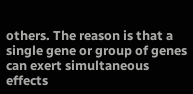others. The reason is that a single gene or group of genes can exert simultaneous effects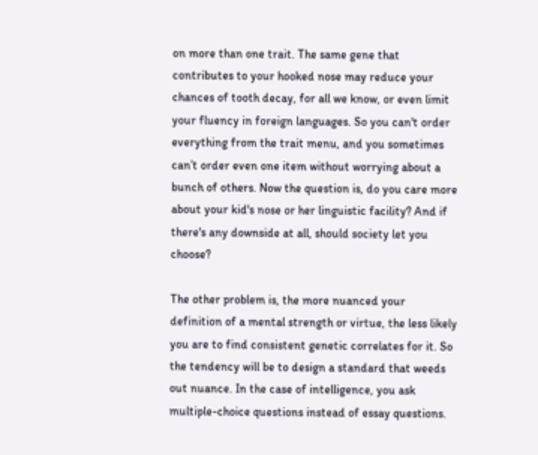on more than one trait. The same gene that contributes to your hooked nose may reduce your chances of tooth decay, for all we know, or even limit your fluency in foreign languages. So you can't order everything from the trait menu, and you sometimes can’t order even one item without worrying about a bunch of others. Now the question is, do you care more about your kid's nose or her linguistic facility? And if there's any downside at all, should society let you choose?

The other problem is, the more nuanced your definition of a mental strength or virtue, the less likely you are to find consistent genetic correlates for it. So the tendency will be to design a standard that weeds out nuance. In the case of intelligence, you ask multiple-choice questions instead of essay questions.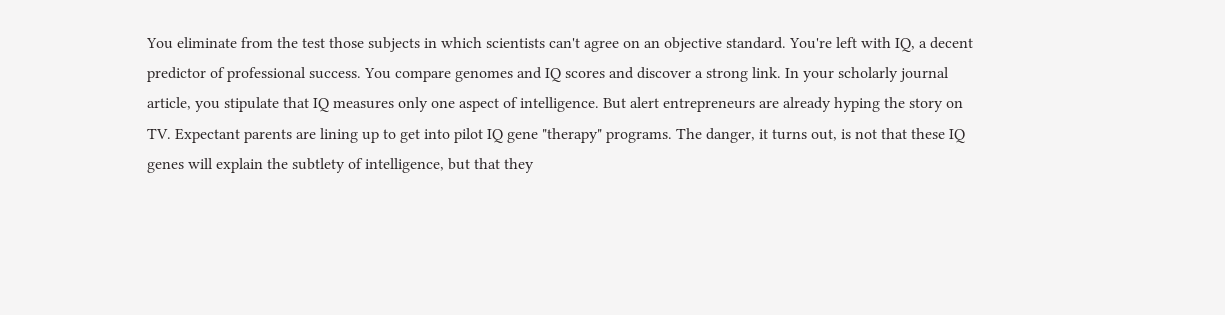You eliminate from the test those subjects in which scientists can't agree on an objective standard. You're left with IQ, a decent predictor of professional success. You compare genomes and IQ scores and discover a strong link. In your scholarly journal article, you stipulate that IQ measures only one aspect of intelligence. But alert entrepreneurs are already hyping the story on TV. Expectant parents are lining up to get into pilot IQ gene "therapy" programs. The danger, it turns out, is not that these IQ genes will explain the subtlety of intelligence, but that they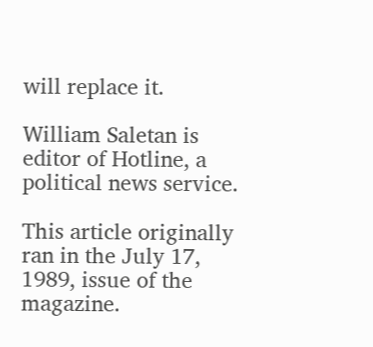will replace it.

William Saletan is editor of Hotline, a political news service.

This article originally ran in the July 17, 1989, issue of the magazine.